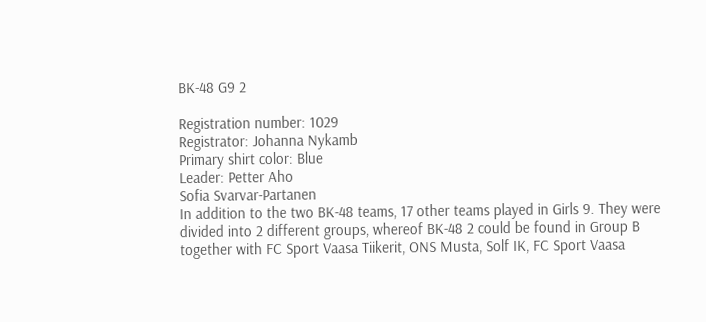BK-48 G9 2

Registration number: 1029
Registrator: Johanna Nykamb
Primary shirt color: Blue
Leader: Petter Aho
Sofia Svarvar-Partanen
In addition to the two BK-48 teams, 17 other teams played in Girls 9. They were divided into 2 different groups, whereof BK-48 2 could be found in Group B together with FC Sport Vaasa Tiikerit, ONS Musta, Solf IK, FC Sport Vaasa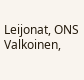Leijonat, ONS Valkoinen,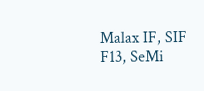Malax IF, SIF F13, SeMi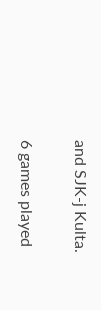and SJK-j Kulta.

6 games played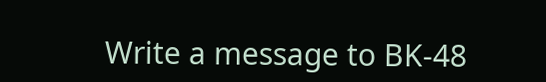Write a message to BK-48